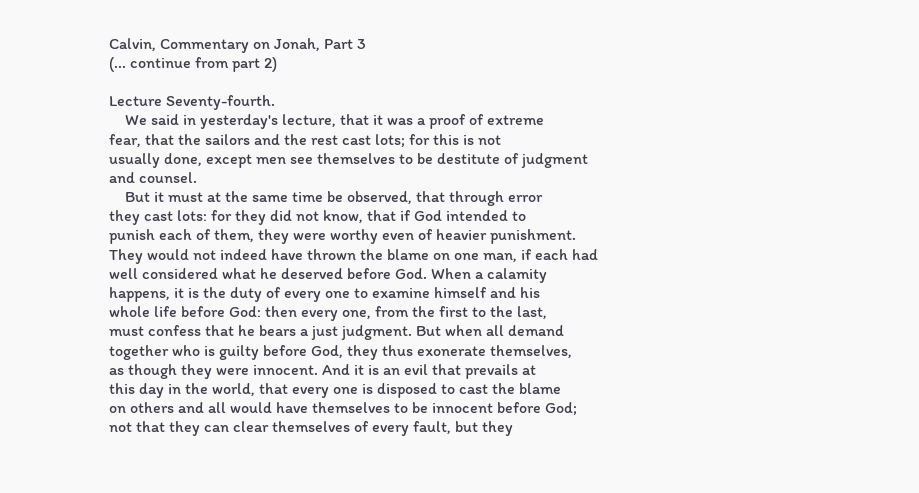Calvin, Commentary on Jonah, Part 3
(... continue from part 2)

Lecture Seventy-fourth.
    We said in yesterday's lecture, that it was a proof of extreme
fear, that the sailors and the rest cast lots; for this is not
usually done, except men see themselves to be destitute of judgment
and counsel.
    But it must at the same time be observed, that through error
they cast lots: for they did not know, that if God intended to
punish each of them, they were worthy even of heavier punishment.
They would not indeed have thrown the blame on one man, if each had
well considered what he deserved before God. When a calamity
happens, it is the duty of every one to examine himself and his
whole life before God: then every one, from the first to the last,
must confess that he bears a just judgment. But when all demand
together who is guilty before God, they thus exonerate themselves,
as though they were innocent. And it is an evil that prevails at
this day in the world, that every one is disposed to cast the blame
on others and all would have themselves to be innocent before God;
not that they can clear themselves of every fault, but they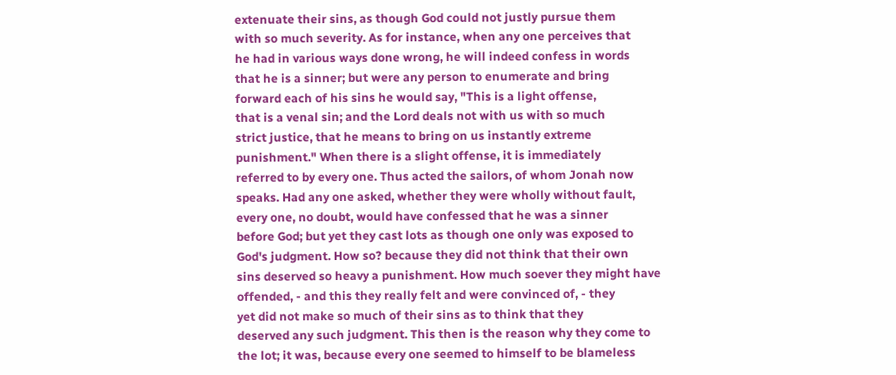extenuate their sins, as though God could not justly pursue them
with so much severity. As for instance, when any one perceives that
he had in various ways done wrong, he will indeed confess in words
that he is a sinner; but were any person to enumerate and bring
forward each of his sins he would say, "This is a light offense,
that is a venal sin; and the Lord deals not with us with so much
strict justice, that he means to bring on us instantly extreme
punishment." When there is a slight offense, it is immediately
referred to by every one. Thus acted the sailors, of whom Jonah now
speaks. Had any one asked, whether they were wholly without fault,
every one, no doubt, would have confessed that he was a sinner
before God; but yet they cast lots as though one only was exposed to
God's judgment. How so? because they did not think that their own
sins deserved so heavy a punishment. How much soever they might have
offended, - and this they really felt and were convinced of, - they
yet did not make so much of their sins as to think that they
deserved any such judgment. This then is the reason why they come to
the lot; it was, because every one seemed to himself to be blameless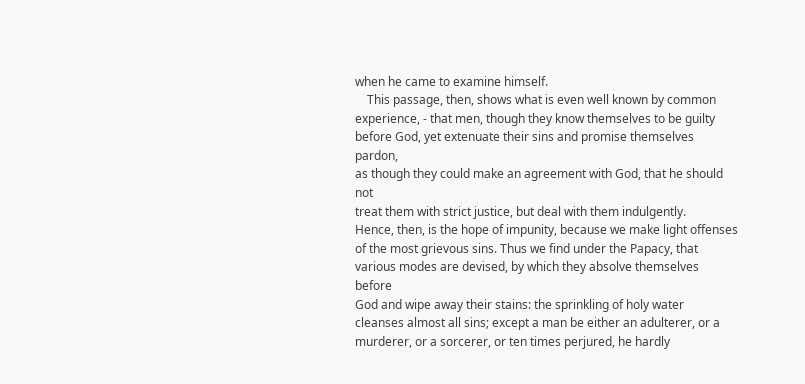when he came to examine himself.
    This passage, then, shows what is even well known by common
experience, - that men, though they know themselves to be guilty
before God, yet extenuate their sins and promise themselves pardon,
as though they could make an agreement with God, that he should not
treat them with strict justice, but deal with them indulgently.
Hence, then, is the hope of impunity, because we make light offenses
of the most grievous sins. Thus we find under the Papacy, that
various modes are devised, by which they absolve themselves before
God and wipe away their stains: the sprinkling of holy water
cleanses almost all sins; except a man be either an adulterer, or a
murderer, or a sorcerer, or ten times perjured, he hardly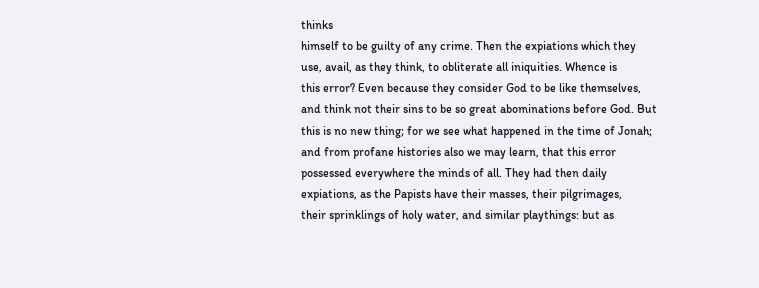thinks
himself to be guilty of any crime. Then the expiations which they
use, avail, as they think, to obliterate all iniquities. Whence is
this error? Even because they consider God to be like themselves,
and think not their sins to be so great abominations before God. But
this is no new thing; for we see what happened in the time of Jonah;
and from profane histories also we may learn, that this error
possessed everywhere the minds of all. They had then daily
expiations, as the Papists have their masses, their pilgrimages,
their sprinklings of holy water, and similar playthings: but as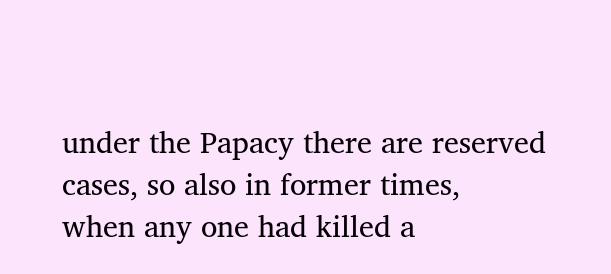under the Papacy there are reserved cases, so also in former times,
when any one had killed a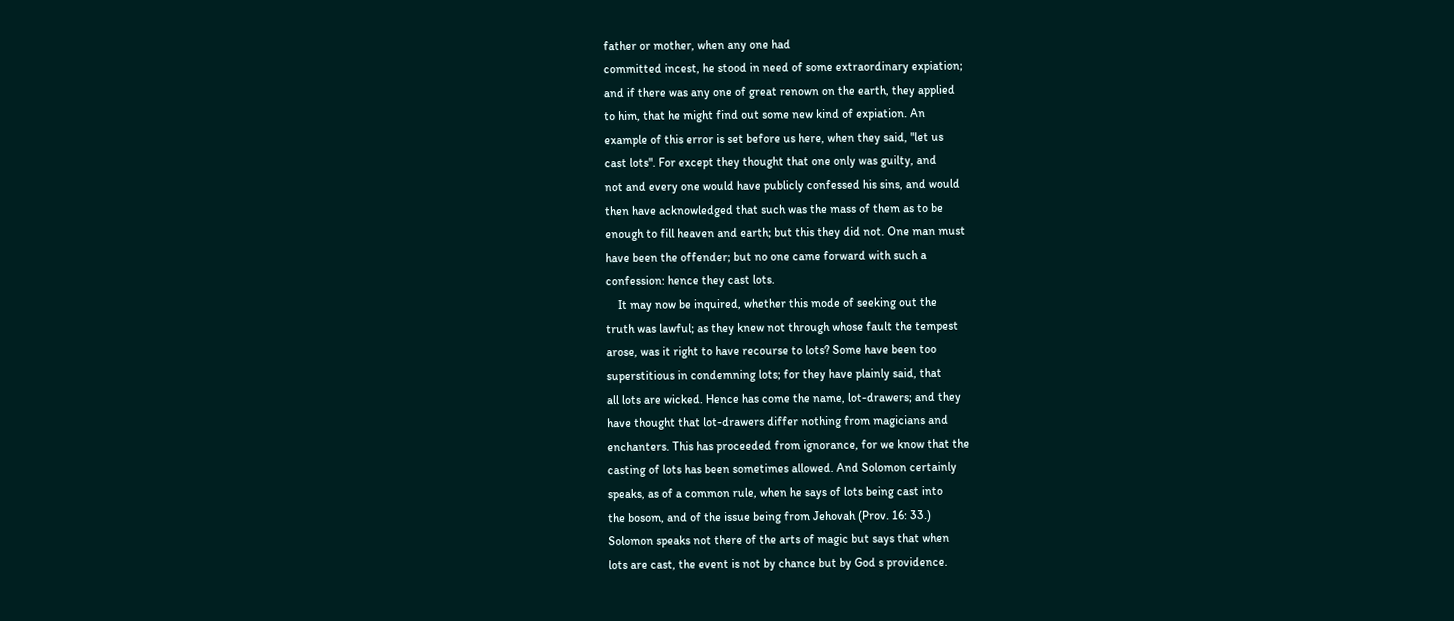father or mother, when any one had
committed incest, he stood in need of some extraordinary expiation;
and if there was any one of great renown on the earth, they applied
to him, that he might find out some new kind of expiation. An
example of this error is set before us here, when they said, "let us
cast lots". For except they thought that one only was guilty, and
not and every one would have publicly confessed his sins, and would
then have acknowledged that such was the mass of them as to be
enough to fill heaven and earth; but this they did not. One man must
have been the offender; but no one came forward with such a
confession: hence they cast lots.
    It may now be inquired, whether this mode of seeking out the
truth was lawful; as they knew not through whose fault the tempest
arose, was it right to have recourse to lots? Some have been too
superstitious in condemning lots; for they have plainly said, that
all lots are wicked. Hence has come the name, lot-drawers; and they
have thought that lot-drawers differ nothing from magicians and
enchanters. This has proceeded from ignorance, for we know that the
casting of lots has been sometimes allowed. And Solomon certainly
speaks, as of a common rule, when he says of lots being cast into
the bosom, and of the issue being from Jehovah (Prov. 16: 33.)
Solomon speaks not there of the arts of magic but says that when
lots are cast, the event is not by chance but by God s providence.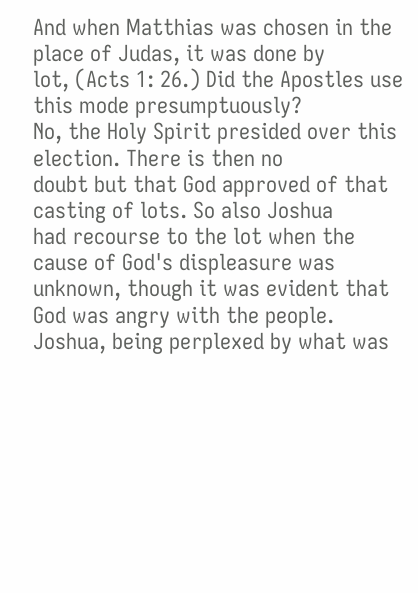And when Matthias was chosen in the place of Judas, it was done by
lot, (Acts 1: 26.) Did the Apostles use this mode presumptuously?
No, the Holy Spirit presided over this election. There is then no
doubt but that God approved of that casting of lots. So also Joshua
had recourse to the lot when the cause of God's displeasure was
unknown, though it was evident that God was angry with the people.
Joshua, being perplexed by what was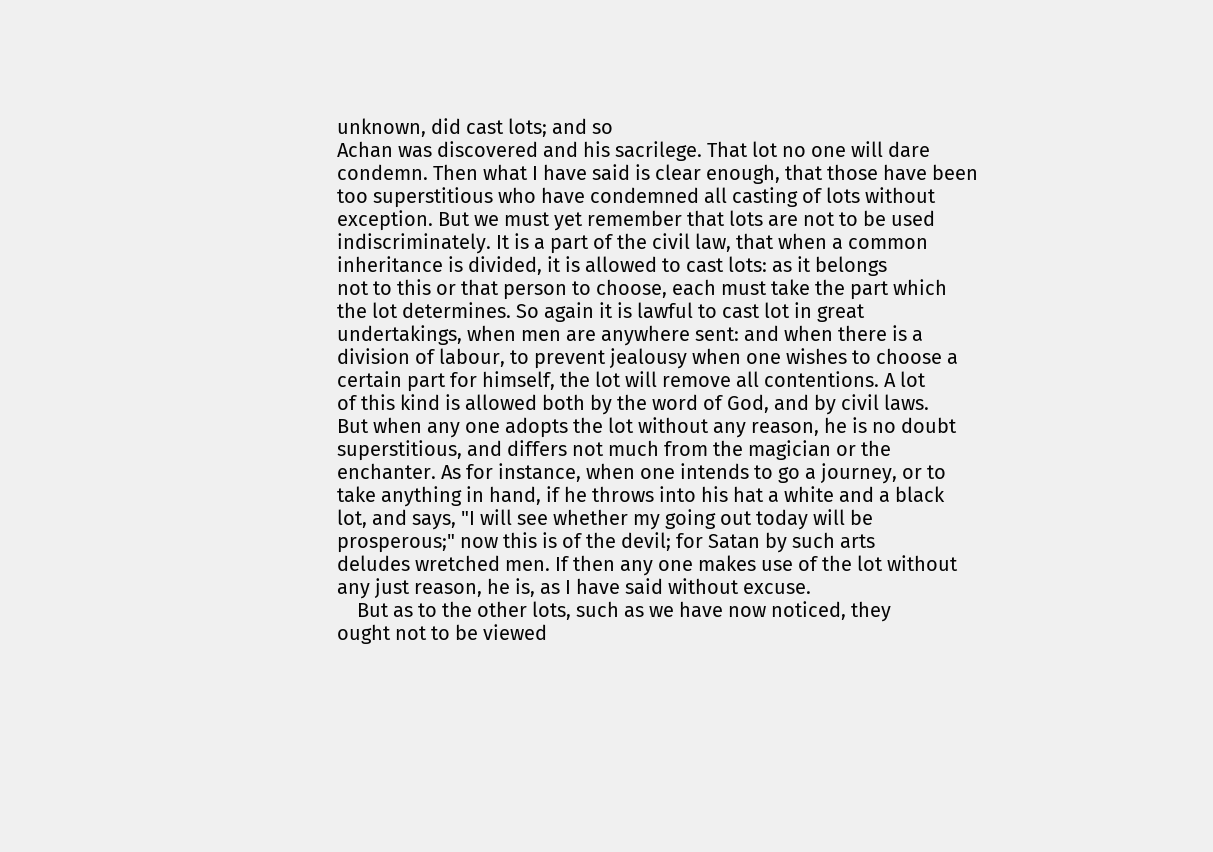unknown, did cast lots; and so
Achan was discovered and his sacrilege. That lot no one will dare
condemn. Then what I have said is clear enough, that those have been
too superstitious who have condemned all casting of lots without
exception. But we must yet remember that lots are not to be used
indiscriminately. It is a part of the civil law, that when a common
inheritance is divided, it is allowed to cast lots: as it belongs
not to this or that person to choose, each must take the part which
the lot determines. So again it is lawful to cast lot in great
undertakings, when men are anywhere sent: and when there is a
division of labour, to prevent jealousy when one wishes to choose a
certain part for himself, the lot will remove all contentions. A lot
of this kind is allowed both by the word of God, and by civil laws.
But when any one adopts the lot without any reason, he is no doubt
superstitious, and differs not much from the magician or the
enchanter. As for instance, when one intends to go a journey, or to
take anything in hand, if he throws into his hat a white and a black
lot, and says, "I will see whether my going out today will be
prosperous;" now this is of the devil; for Satan by such arts
deludes wretched men. If then any one makes use of the lot without
any just reason, he is, as I have said without excuse.
    But as to the other lots, such as we have now noticed, they
ought not to be viewed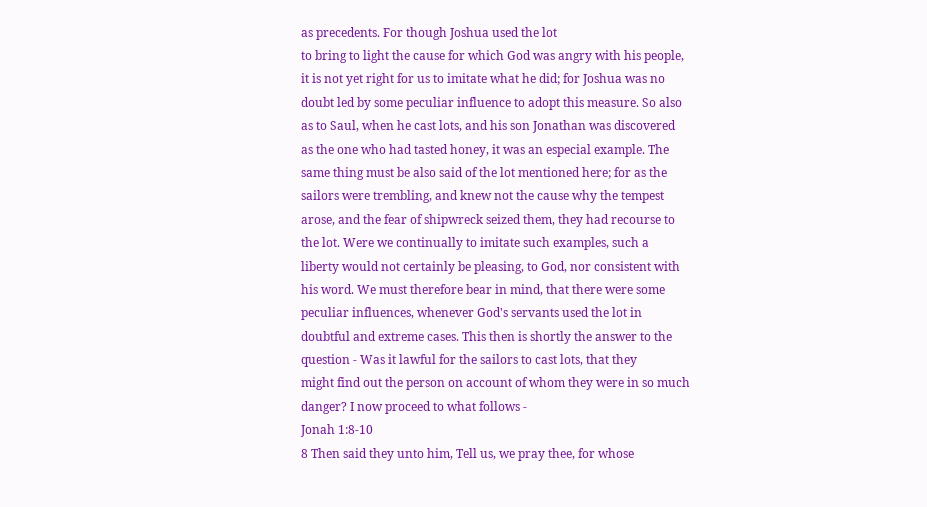as precedents. For though Joshua used the lot
to bring to light the cause for which God was angry with his people,
it is not yet right for us to imitate what he did; for Joshua was no
doubt led by some peculiar influence to adopt this measure. So also
as to Saul, when he cast lots, and his son Jonathan was discovered
as the one who had tasted honey, it was an especial example. The
same thing must be also said of the lot mentioned here; for as the
sailors were trembling, and knew not the cause why the tempest
arose, and the fear of shipwreck seized them, they had recourse to
the lot. Were we continually to imitate such examples, such a
liberty would not certainly be pleasing, to God, nor consistent with
his word. We must therefore bear in mind, that there were some
peculiar influences, whenever God's servants used the lot in
doubtful and extreme cases. This then is shortly the answer to the
question - Was it lawful for the sailors to cast lots, that they
might find out the person on account of whom they were in so much
danger? I now proceed to what follows -
Jonah 1:8-10
8 Then said they unto him, Tell us, we pray thee, for whose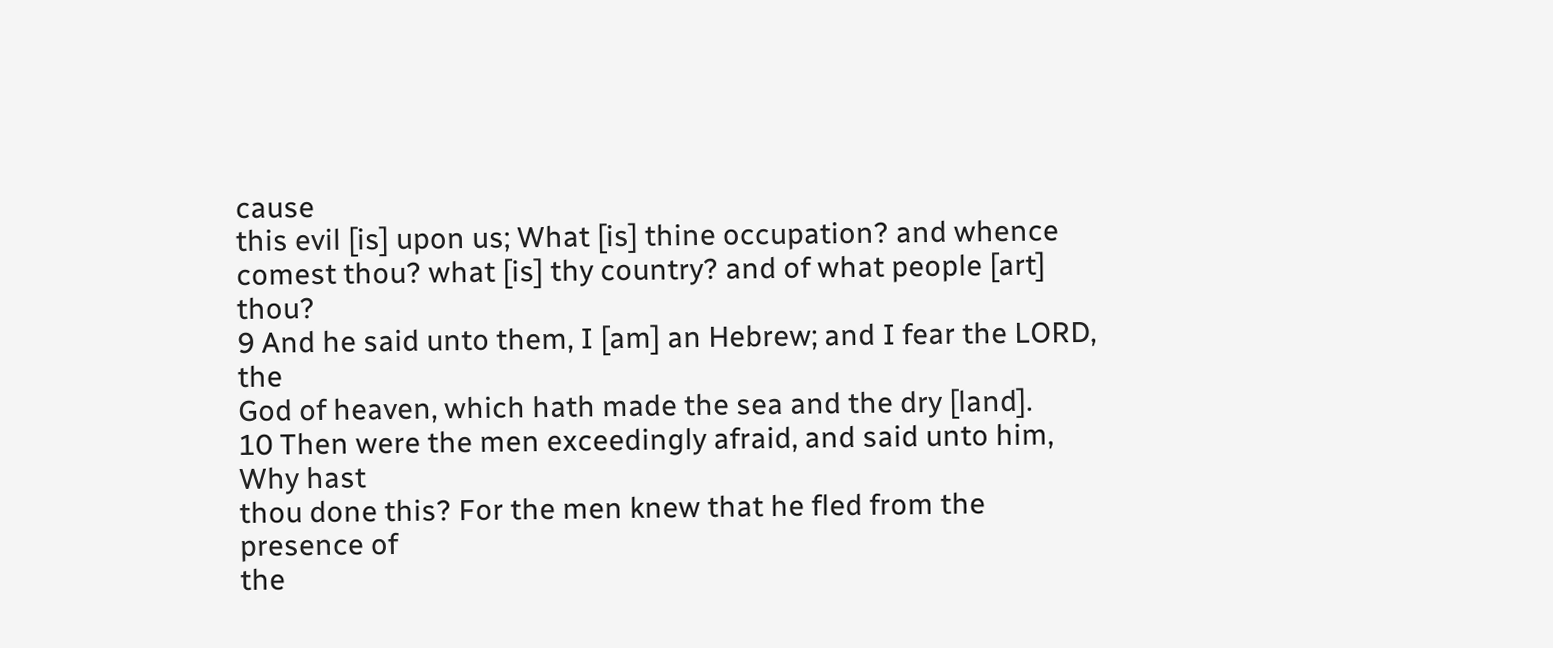cause
this evil [is] upon us; What [is] thine occupation? and whence
comest thou? what [is] thy country? and of what people [art] thou?
9 And he said unto them, I [am] an Hebrew; and I fear the LORD, the
God of heaven, which hath made the sea and the dry [land].
10 Then were the men exceedingly afraid, and said unto him, Why hast
thou done this? For the men knew that he fled from the presence of
the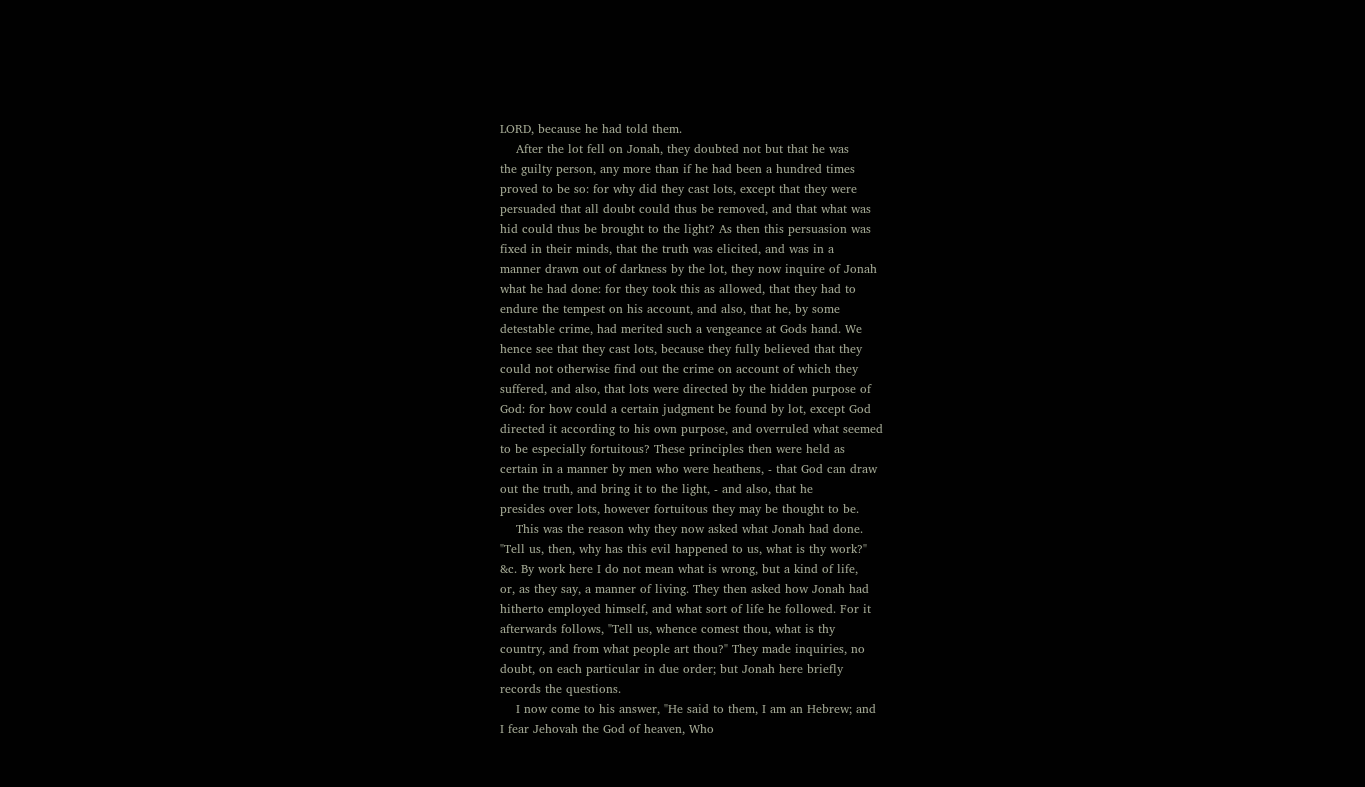LORD, because he had told them.
    After the lot fell on Jonah, they doubted not but that he was
the guilty person, any more than if he had been a hundred times
proved to be so: for why did they cast lots, except that they were
persuaded that all doubt could thus be removed, and that what was
hid could thus be brought to the light? As then this persuasion was
fixed in their minds, that the truth was elicited, and was in a
manner drawn out of darkness by the lot, they now inquire of Jonah
what he had done: for they took this as allowed, that they had to
endure the tempest on his account, and also, that he, by some
detestable crime, had merited such a vengeance at Gods hand. We
hence see that they cast lots, because they fully believed that they
could not otherwise find out the crime on account of which they
suffered, and also, that lots were directed by the hidden purpose of
God: for how could a certain judgment be found by lot, except God
directed it according to his own purpose, and overruled what seemed
to be especially fortuitous? These principles then were held as
certain in a manner by men who were heathens, - that God can draw
out the truth, and bring it to the light, - and also, that he
presides over lots, however fortuitous they may be thought to be.
    This was the reason why they now asked what Jonah had done.
"Tell us, then, why has this evil happened to us, what is thy work?"
&c. By work here I do not mean what is wrong, but a kind of life,
or, as they say, a manner of living. They then asked how Jonah had
hitherto employed himself, and what sort of life he followed. For it
afterwards follows, "Tell us, whence comest thou, what is thy
country, and from what people art thou?" They made inquiries, no
doubt, on each particular in due order; but Jonah here briefly
records the questions.
    I now come to his answer, "He said to them, I am an Hebrew; and
I fear Jehovah the God of heaven, Who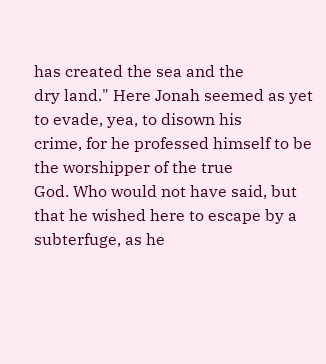has created the sea and the
dry land." Here Jonah seemed as yet to evade, yea, to disown his
crime, for he professed himself to be the worshipper of the true
God. Who would not have said, but that he wished here to escape by a
subterfuge, as he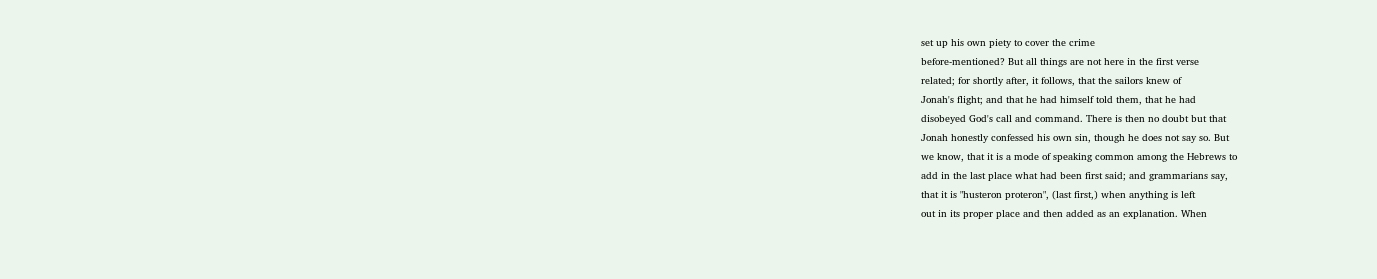set up his own piety to cover the crime
before-mentioned? But all things are not here in the first verse
related; for shortly after, it follows, that the sailors knew of
Jonah's flight; and that he had himself told them, that he had
disobeyed God's call and command. There is then no doubt but that
Jonah honestly confessed his own sin, though he does not say so. But
we know, that it is a mode of speaking common among the Hebrews to
add in the last place what had been first said; and grammarians say,
that it is "husteron proteron", (last first,) when anything is left
out in its proper place and then added as an explanation. When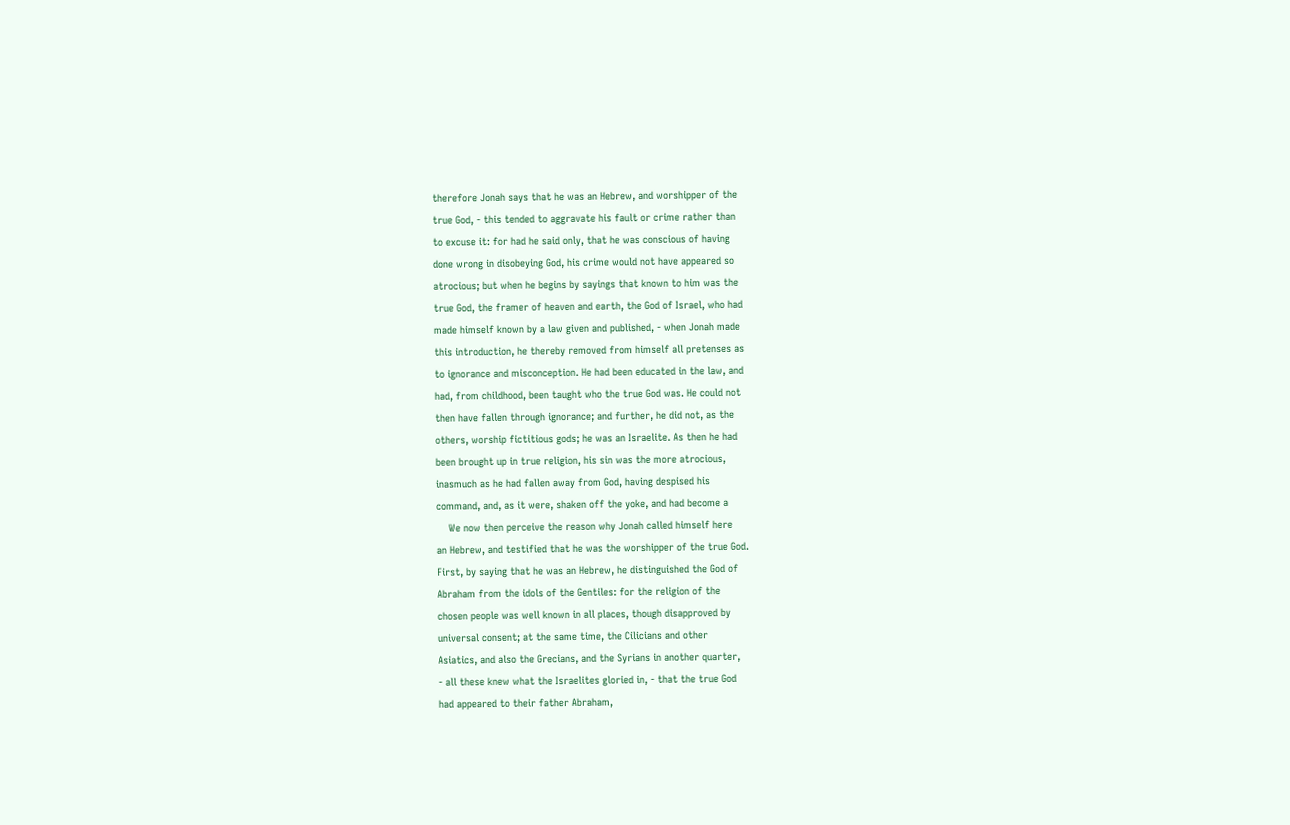therefore Jonah says that he was an Hebrew, and worshipper of the
true God, - this tended to aggravate his fault or crime rather than
to excuse it: for had he said only, that he was conscious of having
done wrong in disobeying God, his crime would not have appeared so
atrocious; but when he begins by sayings that known to him was the
true God, the framer of heaven and earth, the God of Israel, who had
made himself known by a law given and published, - when Jonah made
this introduction, he thereby removed from himself all pretenses as
to ignorance and misconception. He had been educated in the law, and
had, from childhood, been taught who the true God was. He could not
then have fallen through ignorance; and further, he did not, as the
others, worship fictitious gods; he was an Israelite. As then he had
been brought up in true religion, his sin was the more atrocious,
inasmuch as he had fallen away from God, having despised his
command, and, as it were, shaken off the yoke, and had become a
    We now then perceive the reason why Jonah called himself here
an Hebrew, and testified that he was the worshipper of the true God.
First, by saying that he was an Hebrew, he distinguished the God of
Abraham from the idols of the Gentiles: for the religion of the
chosen people was well known in all places, though disapproved by
universal consent; at the same time, the Cilicians and other
Asiatics, and also the Grecians, and the Syrians in another quarter,
- all these knew what the Israelites gloried in, - that the true God
had appeared to their father Abraham,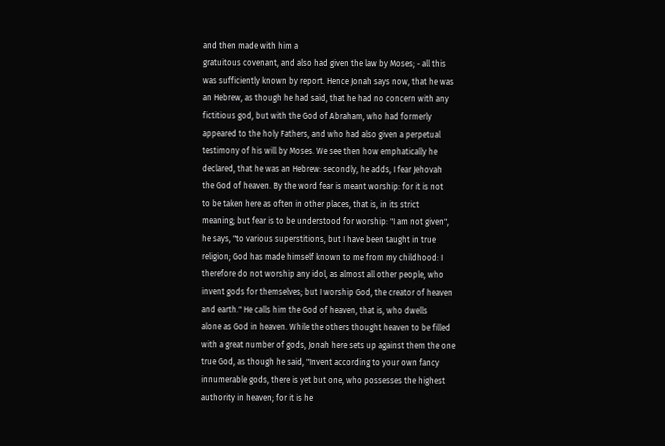and then made with him a
gratuitous covenant, and also had given the law by Moses; - all this
was sufficiently known by report. Hence Jonah says now, that he was
an Hebrew, as though he had said, that he had no concern with any
fictitious god, but with the God of Abraham, who had formerly
appeared to the holy Fathers, and who had also given a perpetual
testimony of his will by Moses. We see then how emphatically he
declared, that he was an Hebrew: secondly, he adds, I fear Jehovah
the God of heaven. By the word fear is meant worship: for it is not
to be taken here as often in other places, that is, in its strict
meaning; but fear is to be understood for worship: "I am not given",
he says, "to various superstitions, but I have been taught in true
religion; God has made himself known to me from my childhood: I
therefore do not worship any idol, as almost all other people, who
invent gods for themselves; but I worship God, the creator of heaven
and earth." He calls him the God of heaven, that is, who dwells
alone as God in heaven. While the others thought heaven to be filled
with a great number of gods, Jonah here sets up against them the one
true God, as though he said, "Invent according to your own fancy
innumerable gods, there is yet but one, who possesses the highest
authority in heaven; for it is he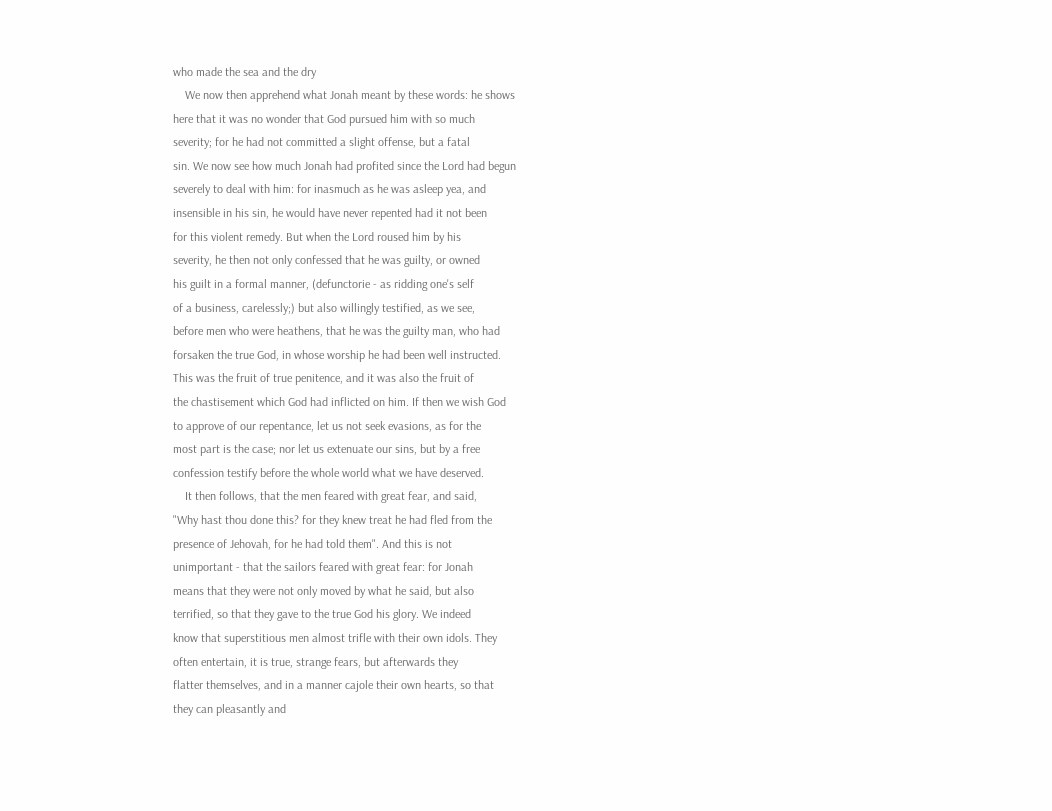who made the sea and the dry
    We now then apprehend what Jonah meant by these words: he shows
here that it was no wonder that God pursued him with so much
severity; for he had not committed a slight offense, but a fatal
sin. We now see how much Jonah had profited since the Lord had begun
severely to deal with him: for inasmuch as he was asleep yea, and
insensible in his sin, he would have never repented had it not been
for this violent remedy. But when the Lord roused him by his
severity, he then not only confessed that he was guilty, or owned
his guilt in a formal manner, (defunctorie - as ridding one's self
of a business, carelessly;) but also willingly testified, as we see,
before men who were heathens, that he was the guilty man, who had
forsaken the true God, in whose worship he had been well instructed.
This was the fruit of true penitence, and it was also the fruit of
the chastisement which God had inflicted on him. If then we wish God
to approve of our repentance, let us not seek evasions, as for the
most part is the case; nor let us extenuate our sins, but by a free
confession testify before the whole world what we have deserved.
    It then follows, that the men feared with great fear, and said,
"Why hast thou done this? for they knew treat he had fled from the
presence of Jehovah, for he had told them". And this is not
unimportant - that the sailors feared with great fear: for Jonah
means that they were not only moved by what he said, but also
terrified, so that they gave to the true God his glory. We indeed
know that superstitious men almost trifle with their own idols. They
often entertain, it is true, strange fears, but afterwards they
flatter themselves, and in a manner cajole their own hearts, so that
they can pleasantly and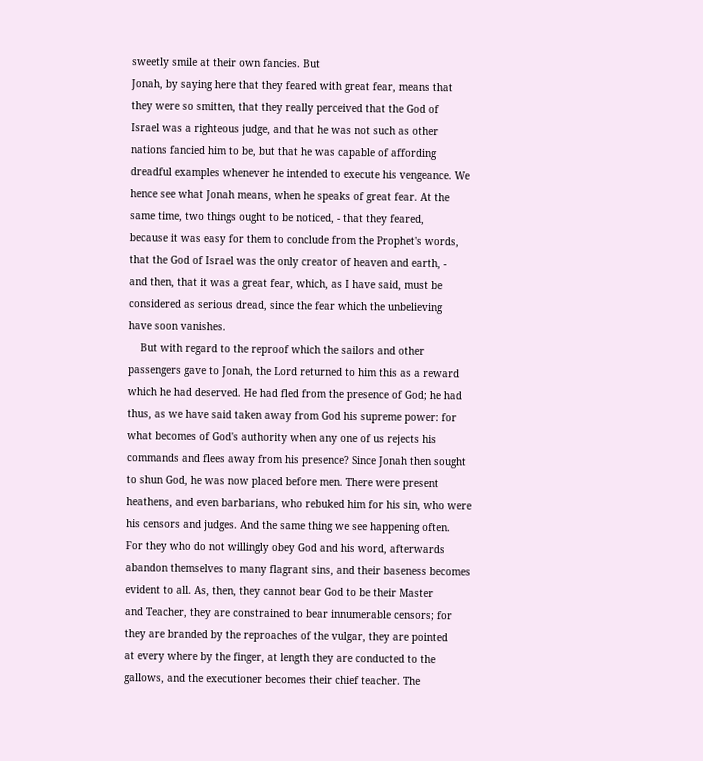sweetly smile at their own fancies. But
Jonah, by saying here that they feared with great fear, means that
they were so smitten, that they really perceived that the God of
Israel was a righteous judge, and that he was not such as other
nations fancied him to be, but that he was capable of affording
dreadful examples whenever he intended to execute his vengeance. We
hence see what Jonah means, when he speaks of great fear. At the
same time, two things ought to be noticed, - that they feared,
because it was easy for them to conclude from the Prophet's words,
that the God of Israel was the only creator of heaven and earth, -
and then, that it was a great fear, which, as I have said, must be
considered as serious dread, since the fear which the unbelieving
have soon vanishes.
    But with regard to the reproof which the sailors and other
passengers gave to Jonah, the Lord returned to him this as a reward
which he had deserved. He had fled from the presence of God; he had
thus, as we have said taken away from God his supreme power: for
what becomes of God's authority when any one of us rejects his
commands and flees away from his presence? Since Jonah then sought
to shun God, he was now placed before men. There were present
heathens, and even barbarians, who rebuked him for his sin, who were
his censors and judges. And the same thing we see happening often.
For they who do not willingly obey God and his word, afterwards
abandon themselves to many flagrant sins, and their baseness becomes
evident to all. As, then, they cannot bear God to be their Master
and Teacher, they are constrained to bear innumerable censors; for
they are branded by the reproaches of the vulgar, they are pointed
at every where by the finger, at length they are conducted to the
gallows, and the executioner becomes their chief teacher. The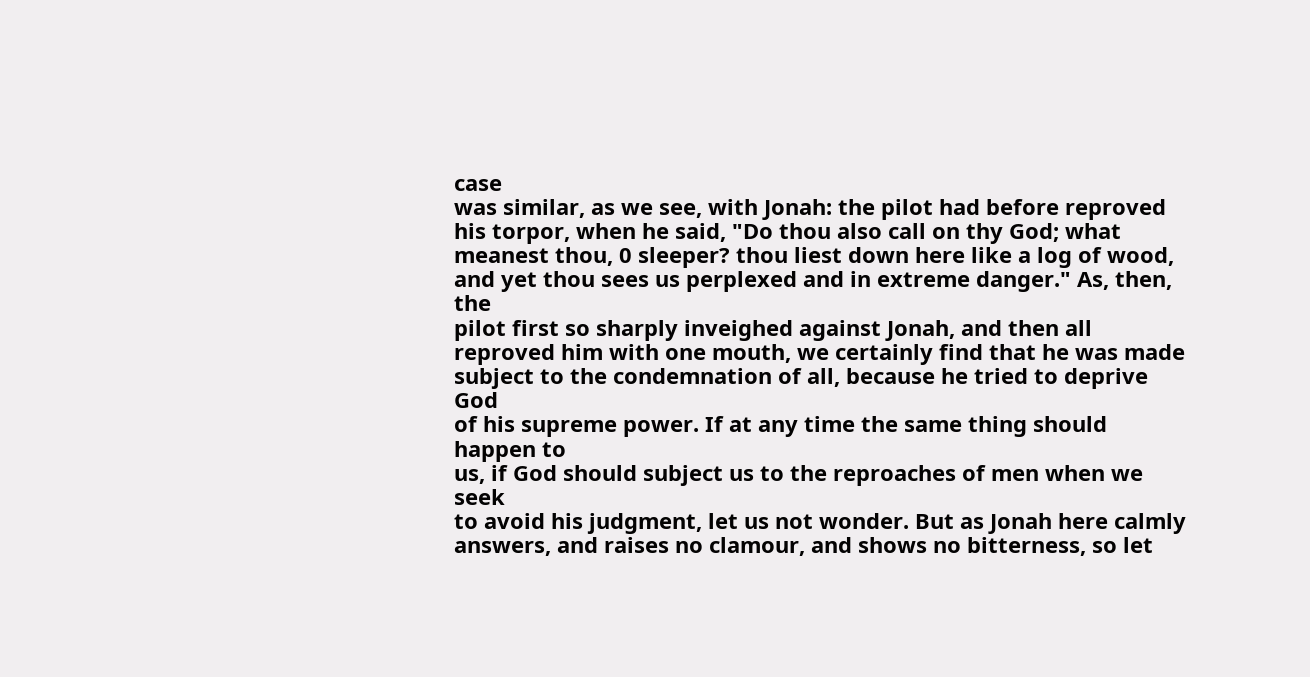case
was similar, as we see, with Jonah: the pilot had before reproved
his torpor, when he said, "Do thou also call on thy God; what
meanest thou, 0 sleeper? thou liest down here like a log of wood,
and yet thou sees us perplexed and in extreme danger." As, then, the
pilot first so sharply inveighed against Jonah, and then all
reproved him with one mouth, we certainly find that he was made
subject to the condemnation of all, because he tried to deprive God
of his supreme power. If at any time the same thing should happen to
us, if God should subject us to the reproaches of men when we seek
to avoid his judgment, let us not wonder. But as Jonah here calmly
answers, and raises no clamour, and shows no bitterness, so let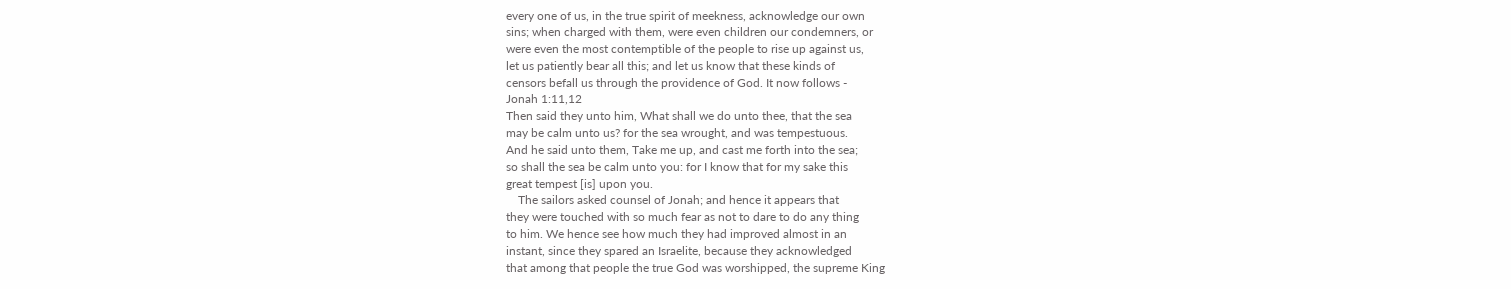every one of us, in the true spirit of meekness, acknowledge our own
sins; when charged with them, were even children our condemners, or
were even the most contemptible of the people to rise up against us,
let us patiently bear all this; and let us know that these kinds of
censors befall us through the providence of God. It now follows -
Jonah 1:11,12
Then said they unto him, What shall we do unto thee, that the sea
may be calm unto us? for the sea wrought, and was tempestuous.
And he said unto them, Take me up, and cast me forth into the sea;
so shall the sea be calm unto you: for I know that for my sake this
great tempest [is] upon you.
    The sailors asked counsel of Jonah; and hence it appears that
they were touched with so much fear as not to dare to do any thing
to him. We hence see how much they had improved almost in an
instant, since they spared an Israelite, because they acknowledged
that among that people the true God was worshipped, the supreme King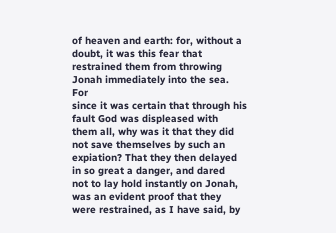of heaven and earth: for, without a doubt, it was this fear that
restrained them from throwing Jonah immediately into the sea. For
since it was certain that through his fault God was displeased with
them all, why was it that they did not save themselves by such an
expiation? That they then delayed in so great a danger, and dared
not to lay hold instantly on Jonah, was an evident proof that they
were restrained, as I have said, by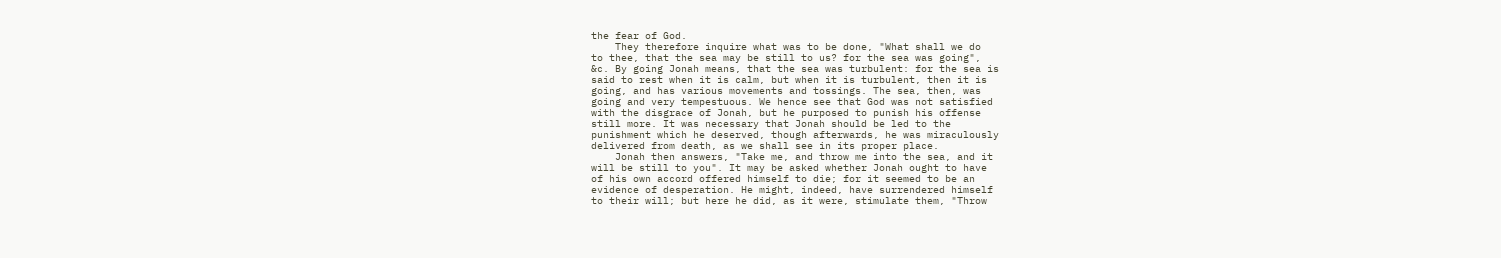the fear of God.
    They therefore inquire what was to be done, "What shall we do
to thee, that the sea may be still to us? for the sea was going",
&c. By going Jonah means, that the sea was turbulent: for the sea is
said to rest when it is calm, but when it is turbulent, then it is
going, and has various movements and tossings. The sea, then, was
going and very tempestuous. We hence see that God was not satisfied
with the disgrace of Jonah, but he purposed to punish his offense
still more. It was necessary that Jonah should be led to the
punishment which he deserved, though afterwards, he was miraculously
delivered from death, as we shall see in its proper place.
    Jonah then answers, "Take me, and throw me into the sea, and it
will be still to you". It may be asked whether Jonah ought to have
of his own accord offered himself to die; for it seemed to be an
evidence of desperation. He might, indeed, have surrendered himself
to their will; but here he did, as it were, stimulate them, "Throw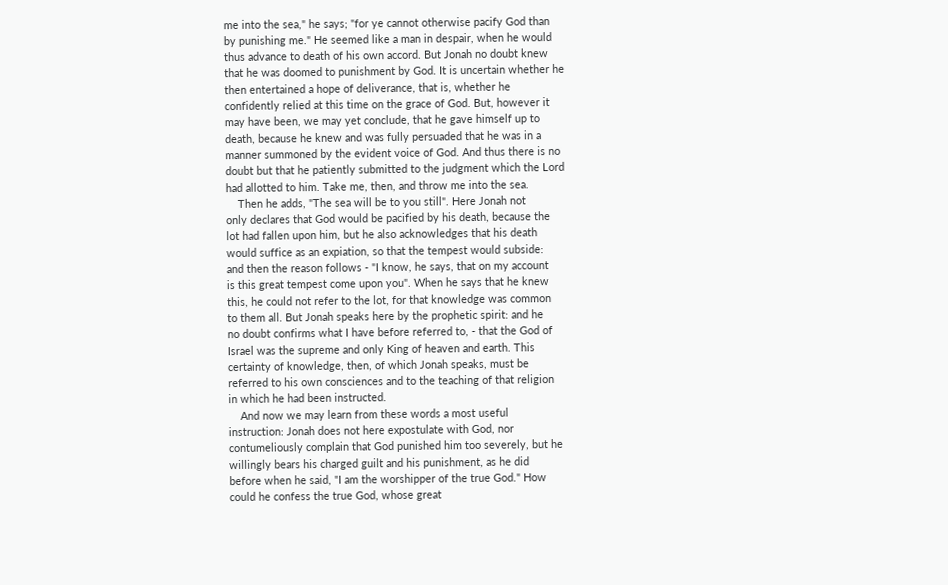me into the sea," he says; "for ye cannot otherwise pacify God than
by punishing me." He seemed like a man in despair, when he would
thus advance to death of his own accord. But Jonah no doubt knew
that he was doomed to punishment by God. It is uncertain whether he
then entertained a hope of deliverance, that is, whether he
confidently relied at this time on the grace of God. But, however it
may have been, we may yet conclude, that he gave himself up to
death, because he knew and was fully persuaded that he was in a
manner summoned by the evident voice of God. And thus there is no
doubt but that he patiently submitted to the judgment which the Lord
had allotted to him. Take me, then, and throw me into the sea.
    Then he adds, "The sea will be to you still". Here Jonah not
only declares that God would be pacified by his death, because the
lot had fallen upon him, but he also acknowledges that his death
would suffice as an expiation, so that the tempest would subside:
and then the reason follows - "I know, he says, that on my account
is this great tempest come upon you". When he says that he knew
this, he could not refer to the lot, for that knowledge was common
to them all. But Jonah speaks here by the prophetic spirit: and he
no doubt confirms what I have before referred to, - that the God of
Israel was the supreme and only King of heaven and earth. This
certainty of knowledge, then, of which Jonah speaks, must be
referred to his own consciences and to the teaching of that religion
in which he had been instructed.
    And now we may learn from these words a most useful
instruction: Jonah does not here expostulate with God, nor
contumeliously complain that God punished him too severely, but he
willingly bears his charged guilt and his punishment, as he did
before when he said, "I am the worshipper of the true God." How
could he confess the true God, whose great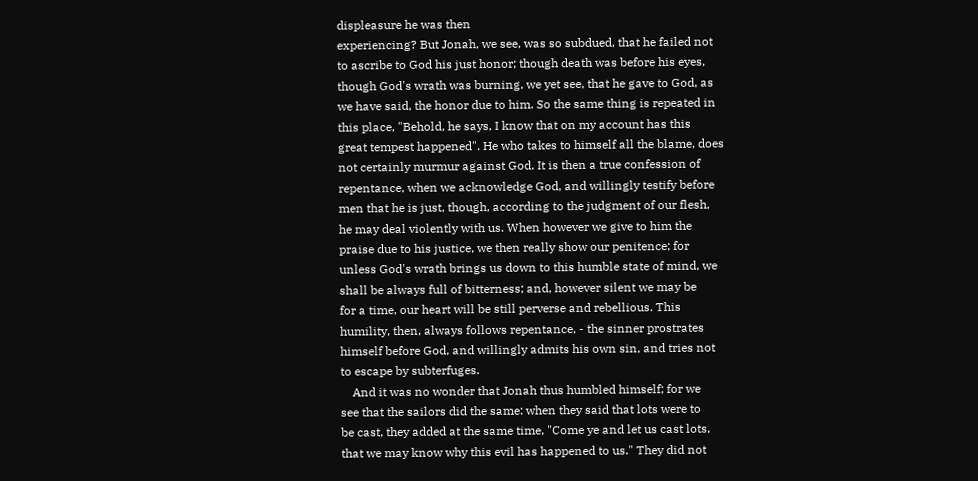displeasure he was then
experiencing? But Jonah, we see, was so subdued, that he failed not
to ascribe to God his just honor; though death was before his eyes,
though God's wrath was burning, we yet see, that he gave to God, as
we have said, the honor due to him. So the same thing is repeated in
this place, "Behold, he says, I know that on my account has this
great tempest happened". He who takes to himself all the blame, does
not certainly murmur against God. It is then a true confession of
repentance, when we acknowledge God, and willingly testify before
men that he is just, though, according to the judgment of our flesh,
he may deal violently with us. When however we give to him the
praise due to his justice, we then really show our penitence; for
unless God's wrath brings us down to this humble state of mind, we
shall be always full of bitterness; and, however silent we may be
for a time, our heart will be still perverse and rebellious. This
humility, then, always follows repentance, - the sinner prostrates
himself before God, and willingly admits his own sin, and tries not
to escape by subterfuges.
    And it was no wonder that Jonah thus humbled himself; for we
see that the sailors did the same: when they said that lots were to
be cast, they added at the same time, "Come ye and let us cast lots,
that we may know why this evil has happened to us." They did not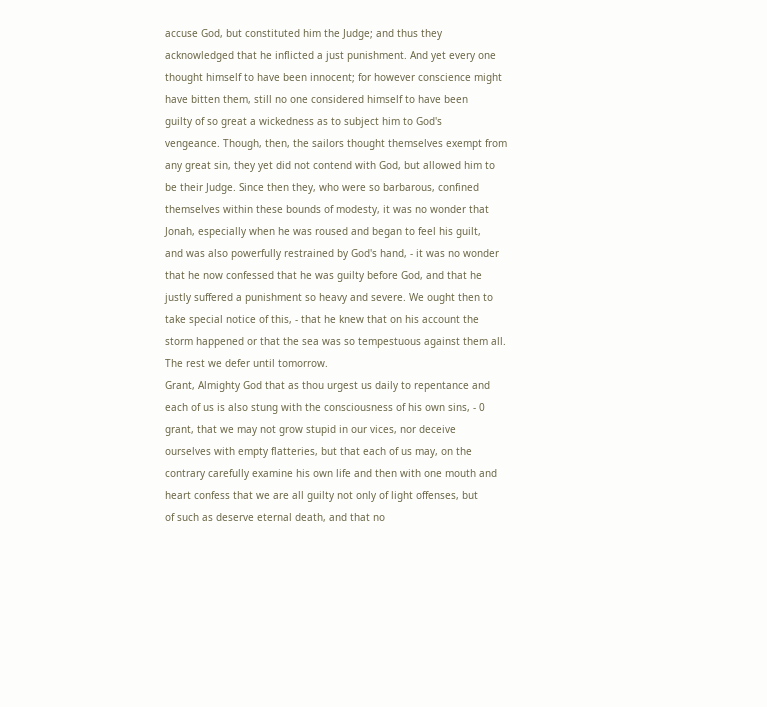accuse God, but constituted him the Judge; and thus they
acknowledged that he inflicted a just punishment. And yet every one
thought himself to have been innocent; for however conscience might
have bitten them, still no one considered himself to have been
guilty of so great a wickedness as to subject him to God's
vengeance. Though, then, the sailors thought themselves exempt from
any great sin, they yet did not contend with God, but allowed him to
be their Judge. Since then they, who were so barbarous, confined
themselves within these bounds of modesty, it was no wonder that
Jonah, especially when he was roused and began to feel his guilt,
and was also powerfully restrained by God's hand, - it was no wonder
that he now confessed that he was guilty before God, and that he
justly suffered a punishment so heavy and severe. We ought then to
take special notice of this, - that he knew that on his account the
storm happened or that the sea was so tempestuous against them all.
The rest we defer until tomorrow.
Grant, Almighty God that as thou urgest us daily to repentance and
each of us is also stung with the consciousness of his own sins, - 0
grant, that we may not grow stupid in our vices, nor deceive
ourselves with empty flatteries, but that each of us may, on the
contrary carefully examine his own life and then with one mouth and
heart confess that we are all guilty not only of light offenses, but
of such as deserve eternal death, and that no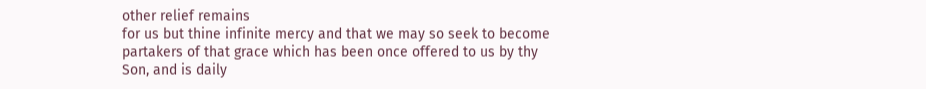other relief remains
for us but thine infinite mercy and that we may so seek to become
partakers of that grace which has been once offered to us by thy
Son, and is daily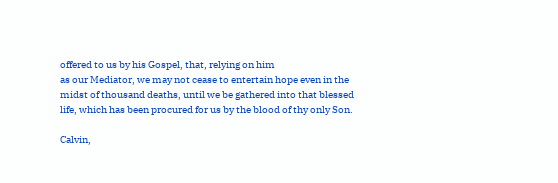offered to us by his Gospel, that, relying on him
as our Mediator, we may not cease to entertain hope even in the
midst of thousand deaths, until we be gathered into that blessed
life, which has been procured for us by the blood of thy only Son.

Calvin,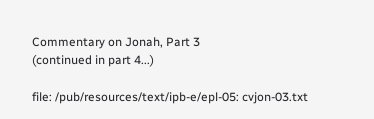Commentary on Jonah, Part 3
(continued in part 4...)

file: /pub/resources/text/ipb-e/epl-05: cvjon-03.txt